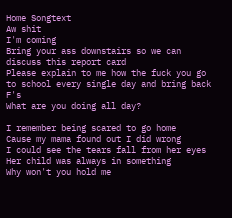Home Songtext
Aw shit
I'm coming
Bring your ass downstairs so we can discuss this report card
Please explain to me how the fuck you go to school every single day and bring back F's
What are you doing all day?

I remember being scared to go home
Cause my mama found out I did wrong
I could see the tears fall from her eyes
Her child was always in something
Why won't you hold me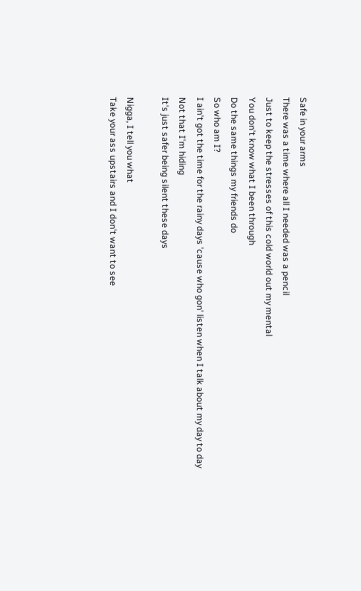Safe in your arms
There was a time where all I needed was a pencil
Just to keep the stresses of this cold world out my mental
You don't know what I been through
Do the same things my friends do
So who am I?
I ain't got the time for the rainy days 'cause who gon' listen when I talk about my day to day
Not that I'm hiding
It's just safer being silent these days

Nigga, I tell you what
Take your ass upstairs and I don't want to see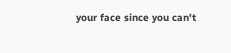your face since you can't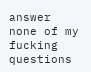answer none of my fucking questions